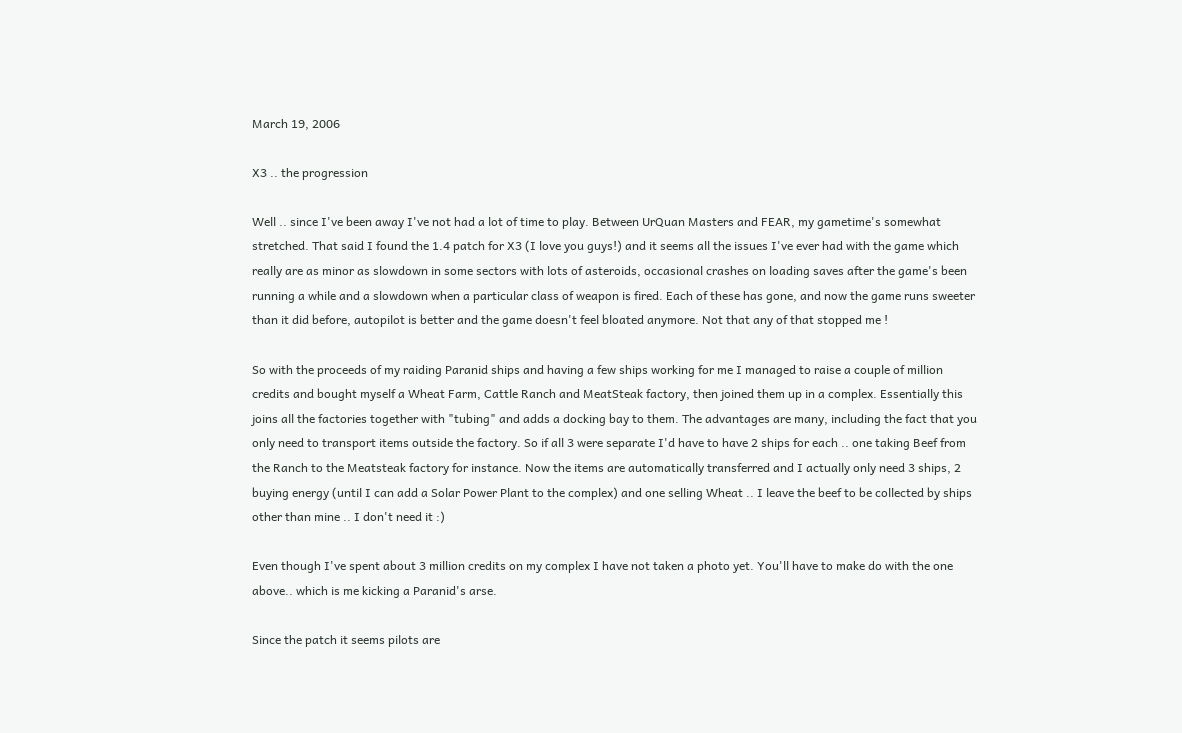March 19, 2006

X3 .. the progression

Well .. since I've been away I've not had a lot of time to play. Between UrQuan Masters and FEAR, my gametime's somewhat stretched. That said I found the 1.4 patch for X3 (I love you guys!) and it seems all the issues I've ever had with the game which really are as minor as slowdown in some sectors with lots of asteroids, occasional crashes on loading saves after the game's been running a while and a slowdown when a particular class of weapon is fired. Each of these has gone, and now the game runs sweeter than it did before, autopilot is better and the game doesn't feel bloated anymore. Not that any of that stopped me !

So with the proceeds of my raiding Paranid ships and having a few ships working for me I managed to raise a couple of million credits and bought myself a Wheat Farm, Cattle Ranch and MeatSteak factory, then joined them up in a complex. Essentially this joins all the factories together with "tubing" and adds a docking bay to them. The advantages are many, including the fact that you only need to transport items outside the factory. So if all 3 were separate I'd have to have 2 ships for each .. one taking Beef from the Ranch to the Meatsteak factory for instance. Now the items are automatically transferred and I actually only need 3 ships, 2 buying energy (until I can add a Solar Power Plant to the complex) and one selling Wheat .. I leave the beef to be collected by ships other than mine .. I don't need it :)

Even though I've spent about 3 million credits on my complex I have not taken a photo yet. You'll have to make do with the one above.. which is me kicking a Paranid's arse.

Since the patch it seems pilots are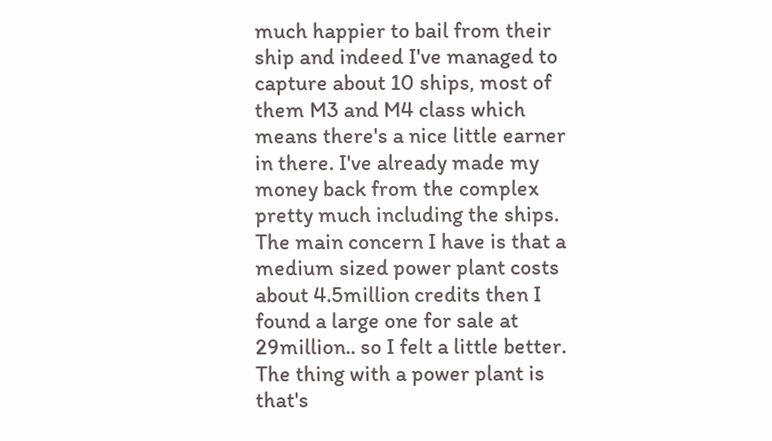much happier to bail from their ship and indeed I've managed to capture about 10 ships, most of them M3 and M4 class which means there's a nice little earner in there. I've already made my money back from the complex pretty much including the ships. The main concern I have is that a medium sized power plant costs about 4.5million credits then I found a large one for sale at 29million.. so I felt a little better. The thing with a power plant is that's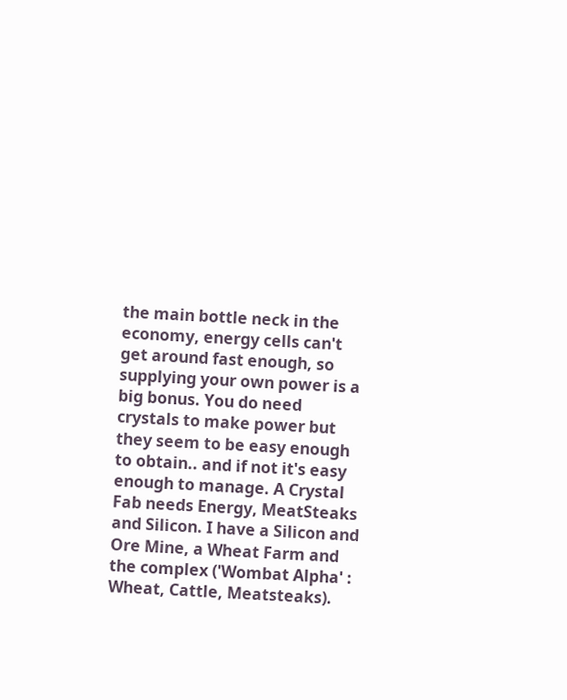the main bottle neck in the economy, energy cells can't get around fast enough, so supplying your own power is a big bonus. You do need crystals to make power but they seem to be easy enough to obtain.. and if not it's easy enough to manage. A Crystal Fab needs Energy, MeatSteaks and Silicon. I have a Silicon and Ore Mine, a Wheat Farm and the complex ('Wombat Alpha' : Wheat, Cattle, Meatsteaks).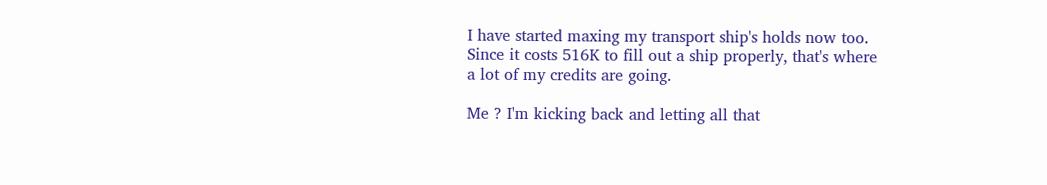I have started maxing my transport ship's holds now too. Since it costs 516K to fill out a ship properly, that's where a lot of my credits are going.

Me ? I'm kicking back and letting all that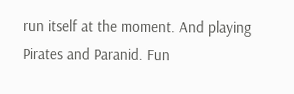run itself at the moment. And playing Pirates and Paranid. Fun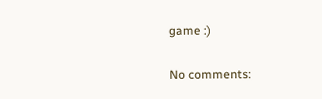game :)

No comments: